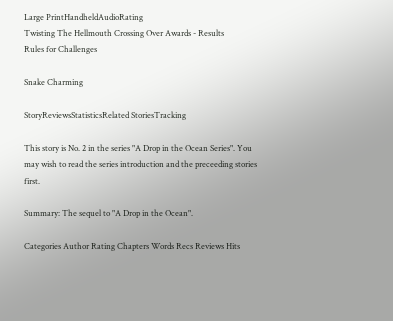Large PrintHandheldAudioRating
Twisting The Hellmouth Crossing Over Awards - Results
Rules for Challenges

Snake Charming

StoryReviewsStatisticsRelated StoriesTracking

This story is No. 2 in the series "A Drop in the Ocean Series". You may wish to read the series introduction and the preceeding stories first.

Summary: The sequel to "A Drop in the Ocean".

Categories Author Rating Chapters Words Recs Reviews Hits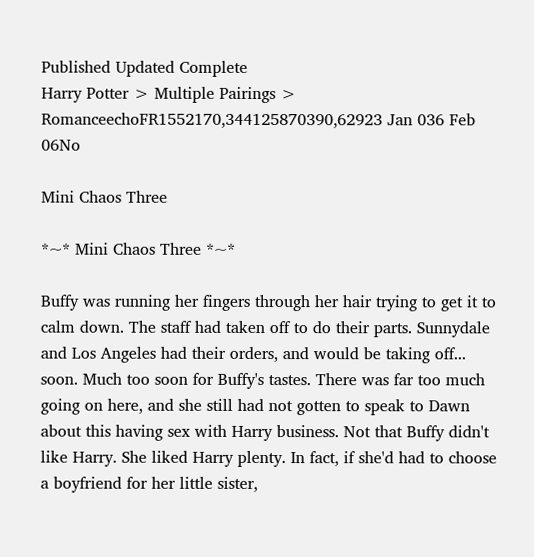Published Updated Complete
Harry Potter > Multiple Pairings > RomanceechoFR1552170,344125870390,62923 Jan 036 Feb 06No

Mini Chaos Three

*~* Mini Chaos Three *~*

Buffy was running her fingers through her hair trying to get it to calm down. The staff had taken off to do their parts. Sunnydale and Los Angeles had their orders, and would be taking off... soon. Much too soon for Buffy's tastes. There was far too much going on here, and she still had not gotten to speak to Dawn about this having sex with Harry business. Not that Buffy didn't like Harry. She liked Harry plenty. In fact, if she'd had to choose a boyfriend for her little sister,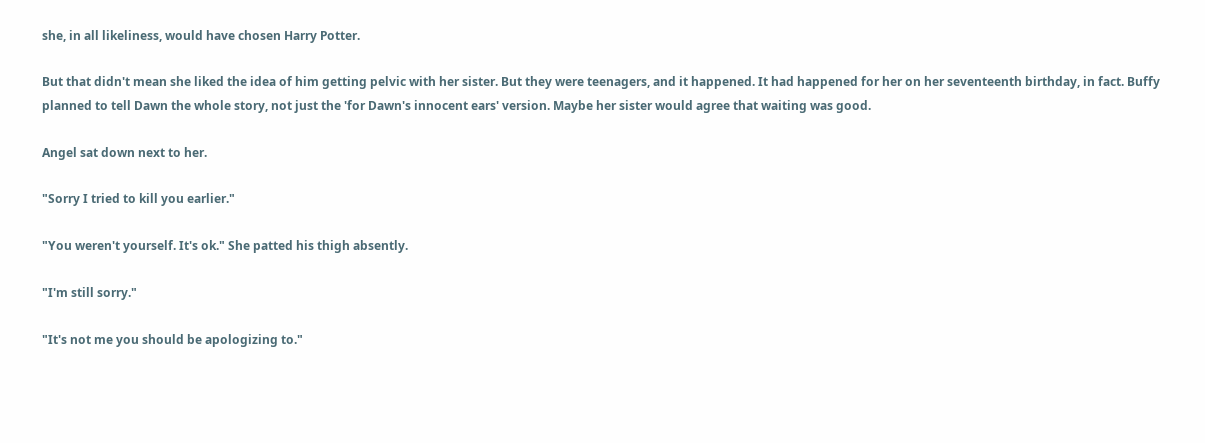she, in all likeliness, would have chosen Harry Potter.

But that didn't mean she liked the idea of him getting pelvic with her sister. But they were teenagers, and it happened. It had happened for her on her seventeenth birthday, in fact. Buffy planned to tell Dawn the whole story, not just the 'for Dawn's innocent ears' version. Maybe her sister would agree that waiting was good.

Angel sat down next to her.

"Sorry I tried to kill you earlier."

"You weren't yourself. It's ok." She patted his thigh absently.

"I'm still sorry."

"It's not me you should be apologizing to."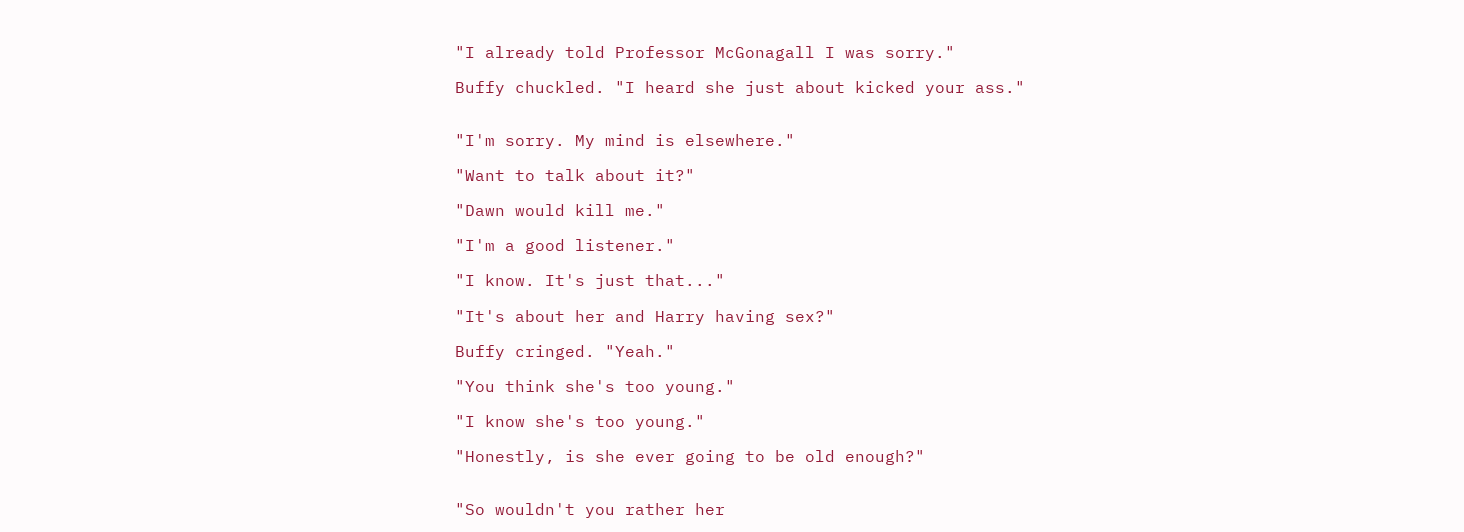"I already told Professor McGonagall I was sorry."

Buffy chuckled. "I heard she just about kicked your ass."


"I'm sorry. My mind is elsewhere."

"Want to talk about it?"

"Dawn would kill me."

"I'm a good listener."

"I know. It's just that..."

"It's about her and Harry having sex?"

Buffy cringed. "Yeah."

"You think she's too young."

"I know she's too young."

"Honestly, is she ever going to be old enough?"


"So wouldn't you rather her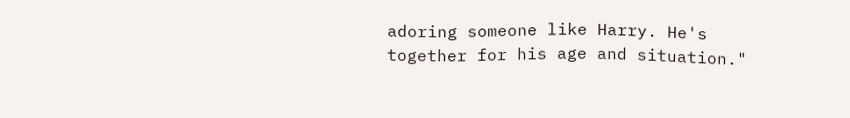adoring someone like Harry. He's together for his age and situation."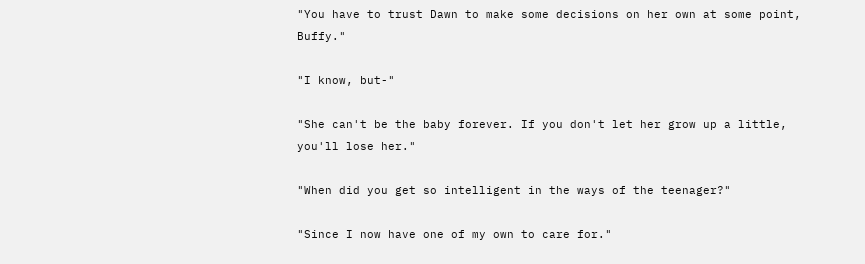"You have to trust Dawn to make some decisions on her own at some point, Buffy."

"I know, but-"

"She can't be the baby forever. If you don't let her grow up a little, you'll lose her."

"When did you get so intelligent in the ways of the teenager?"

"Since I now have one of my own to care for."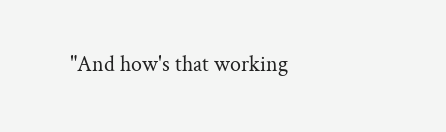"And how's that working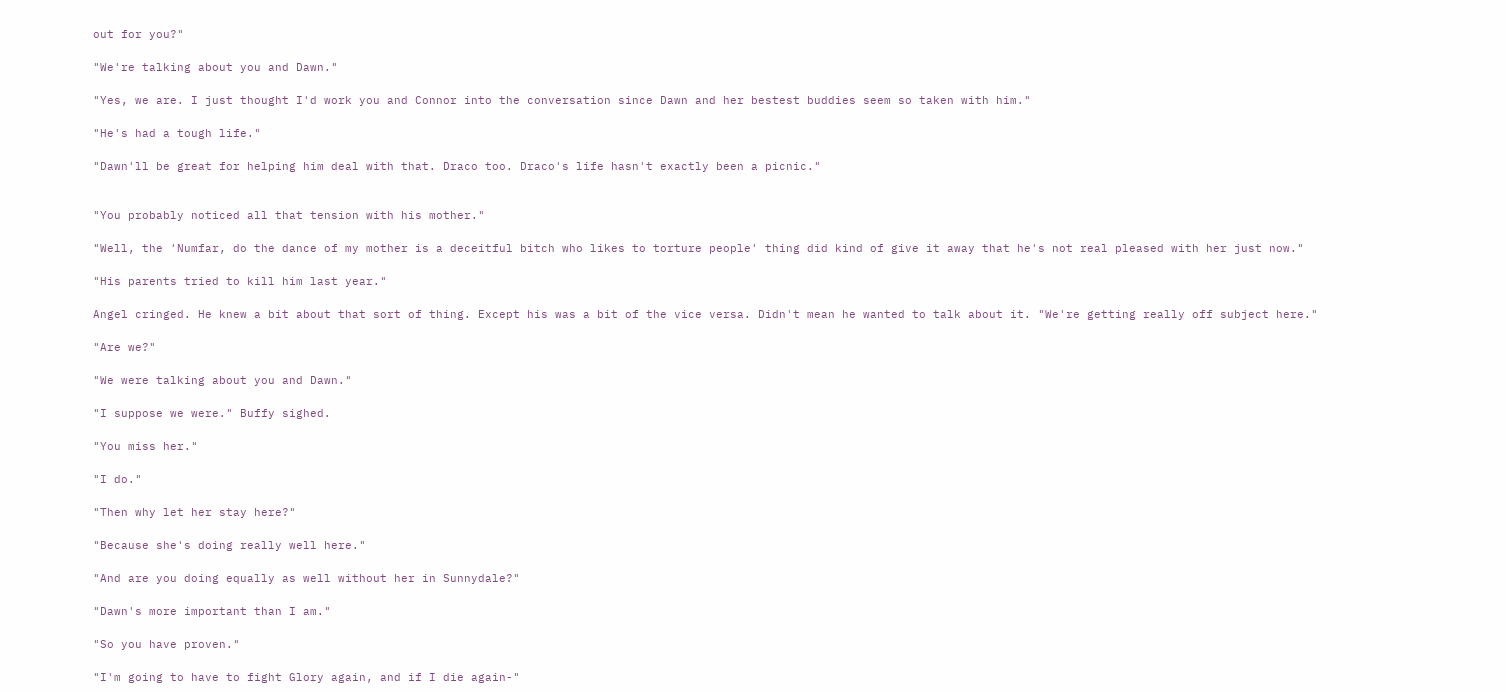out for you?"

"We're talking about you and Dawn."

"Yes, we are. I just thought I'd work you and Connor into the conversation since Dawn and her bestest buddies seem so taken with him."

"He's had a tough life."

"Dawn'll be great for helping him deal with that. Draco too. Draco's life hasn't exactly been a picnic."


"You probably noticed all that tension with his mother."

"Well, the 'Numfar, do the dance of my mother is a deceitful bitch who likes to torture people' thing did kind of give it away that he's not real pleased with her just now."

"His parents tried to kill him last year."

Angel cringed. He knew a bit about that sort of thing. Except his was a bit of the vice versa. Didn't mean he wanted to talk about it. "We're getting really off subject here."

"Are we?"

"We were talking about you and Dawn."

"I suppose we were." Buffy sighed.

"You miss her."

"I do."

"Then why let her stay here?"

"Because she's doing really well here."

"And are you doing equally as well without her in Sunnydale?"

"Dawn's more important than I am."

"So you have proven."

"I'm going to have to fight Glory again, and if I die again-"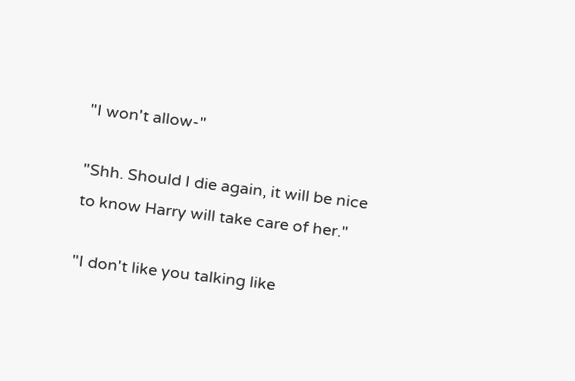"I won't allow-"

"Shh. Should I die again, it will be nice to know Harry will take care of her."

"I don't like you talking like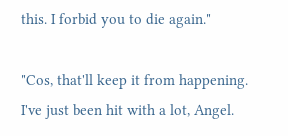this. I forbid you to die again."

"Cos, that'll keep it from happening. I've just been hit with a lot, Angel.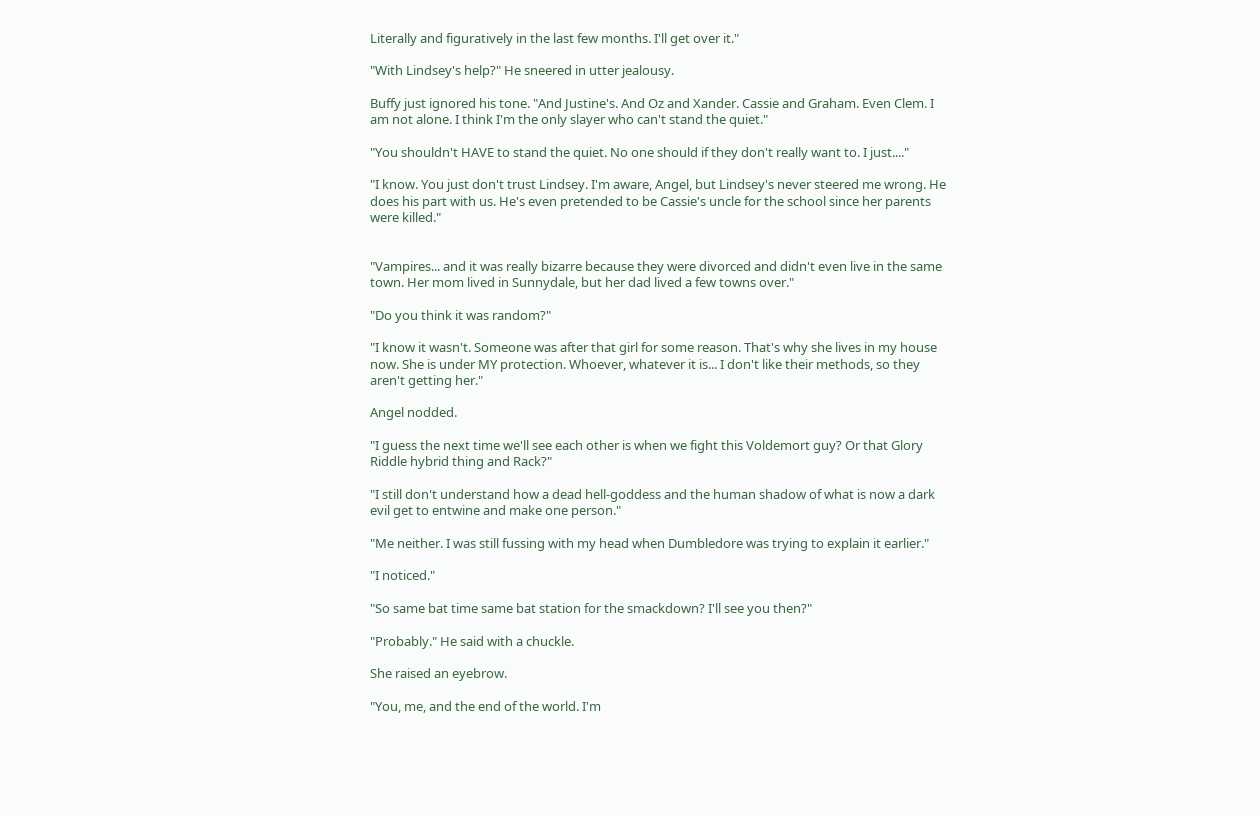Literally and figuratively in the last few months. I'll get over it."

"With Lindsey's help?" He sneered in utter jealousy.

Buffy just ignored his tone. "And Justine's. And Oz and Xander. Cassie and Graham. Even Clem. I am not alone. I think I'm the only slayer who can't stand the quiet."

"You shouldn't HAVE to stand the quiet. No one should if they don't really want to. I just...."

"I know. You just don't trust Lindsey. I'm aware, Angel, but Lindsey's never steered me wrong. He does his part with us. He's even pretended to be Cassie's uncle for the school since her parents were killed."


"Vampires... and it was really bizarre because they were divorced and didn't even live in the same town. Her mom lived in Sunnydale, but her dad lived a few towns over."

"Do you think it was random?"

"I know it wasn't. Someone was after that girl for some reason. That's why she lives in my house now. She is under MY protection. Whoever, whatever it is... I don't like their methods, so they aren't getting her."

Angel nodded.

"I guess the next time we'll see each other is when we fight this Voldemort guy? Or that Glory Riddle hybrid thing and Rack?"

"I still don't understand how a dead hell-goddess and the human shadow of what is now a dark evil get to entwine and make one person."

"Me neither. I was still fussing with my head when Dumbledore was trying to explain it earlier."

"I noticed."

"So same bat time same bat station for the smackdown? I'll see you then?"

"Probably." He said with a chuckle.

She raised an eyebrow.

"You, me, and the end of the world. I'm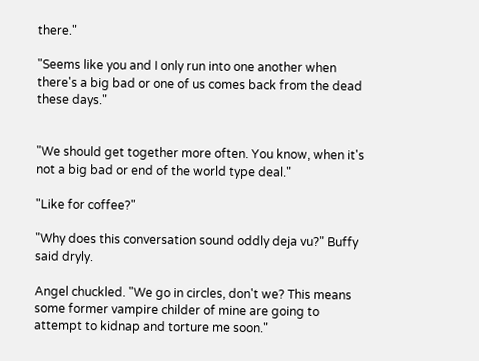there."

"Seems like you and I only run into one another when there's a big bad or one of us comes back from the dead these days."


"We should get together more often. You know, when it's not a big bad or end of the world type deal."

"Like for coffee?"

"Why does this conversation sound oddly deja vu?" Buffy said dryly.

Angel chuckled. "We go in circles, don't we? This means some former vampire childer of mine are going to attempt to kidnap and torture me soon."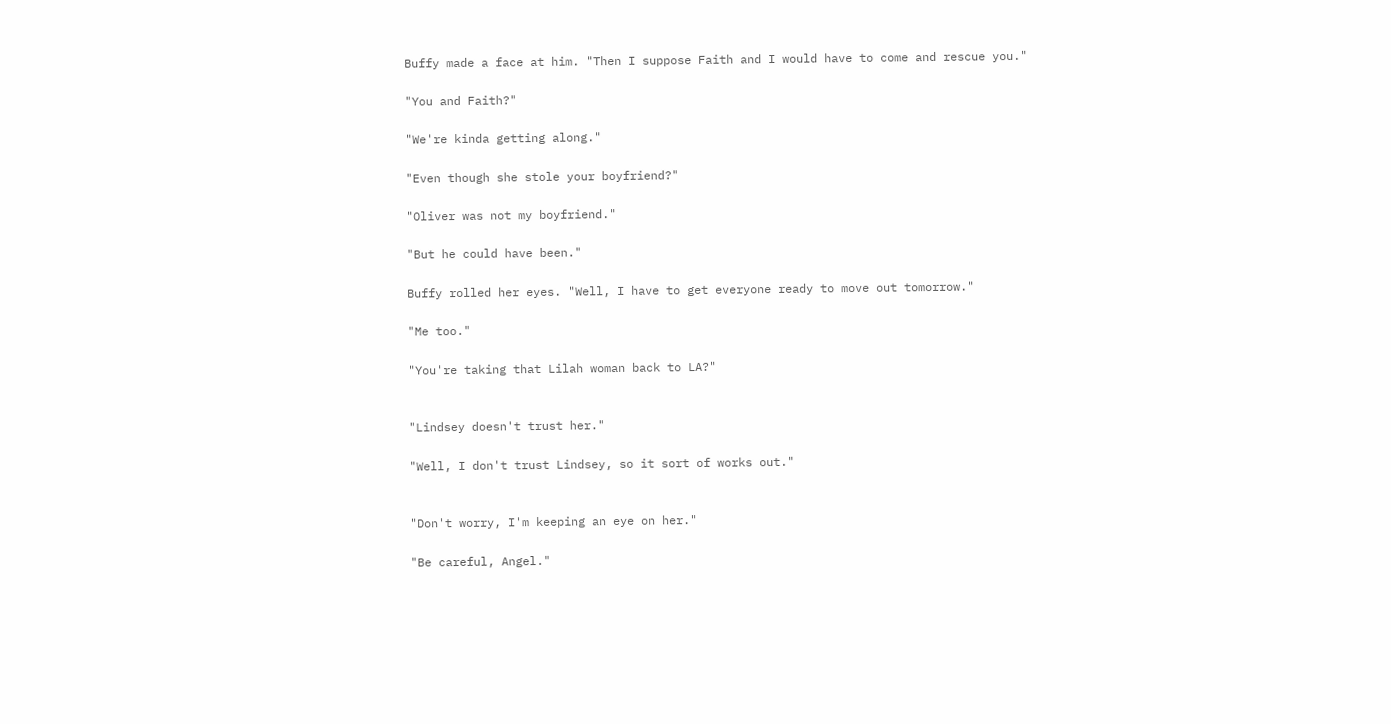Buffy made a face at him. "Then I suppose Faith and I would have to come and rescue you."

"You and Faith?"

"We're kinda getting along."

"Even though she stole your boyfriend?"

"Oliver was not my boyfriend."

"But he could have been."

Buffy rolled her eyes. "Well, I have to get everyone ready to move out tomorrow."

"Me too."

"You're taking that Lilah woman back to LA?"


"Lindsey doesn't trust her."

"Well, I don't trust Lindsey, so it sort of works out."


"Don't worry, I'm keeping an eye on her."

"Be careful, Angel."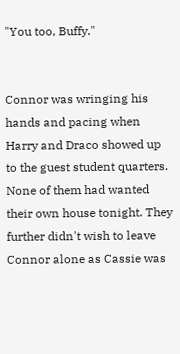"You too, Buffy."


Connor was wringing his hands and pacing when Harry and Draco showed up to the guest student quarters. None of them had wanted their own house tonight. They further didn't wish to leave Connor alone as Cassie was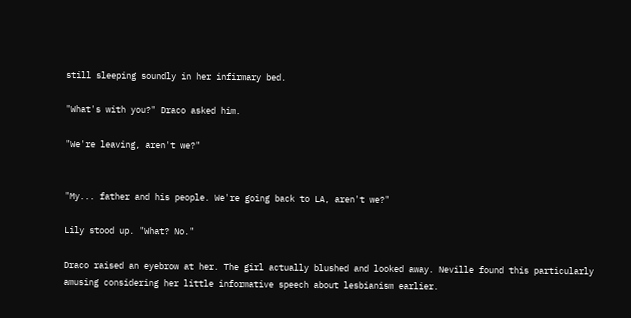still sleeping soundly in her infirmary bed.

"What's with you?" Draco asked him.

"We're leaving, aren't we?"


"My... father and his people. We're going back to LA, aren't we?"

Lily stood up. "What? No."

Draco raised an eyebrow at her. The girl actually blushed and looked away. Neville found this particularly amusing considering her little informative speech about lesbianism earlier.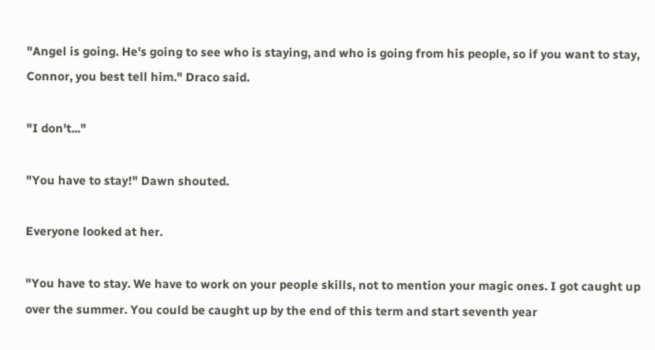"Angel is going. He's going to see who is staying, and who is going from his people, so if you want to stay, Connor, you best tell him." Draco said.

"I don't..."

"You have to stay!" Dawn shouted.

Everyone looked at her.

"You have to stay. We have to work on your people skills, not to mention your magic ones. I got caught up over the summer. You could be caught up by the end of this term and start seventh year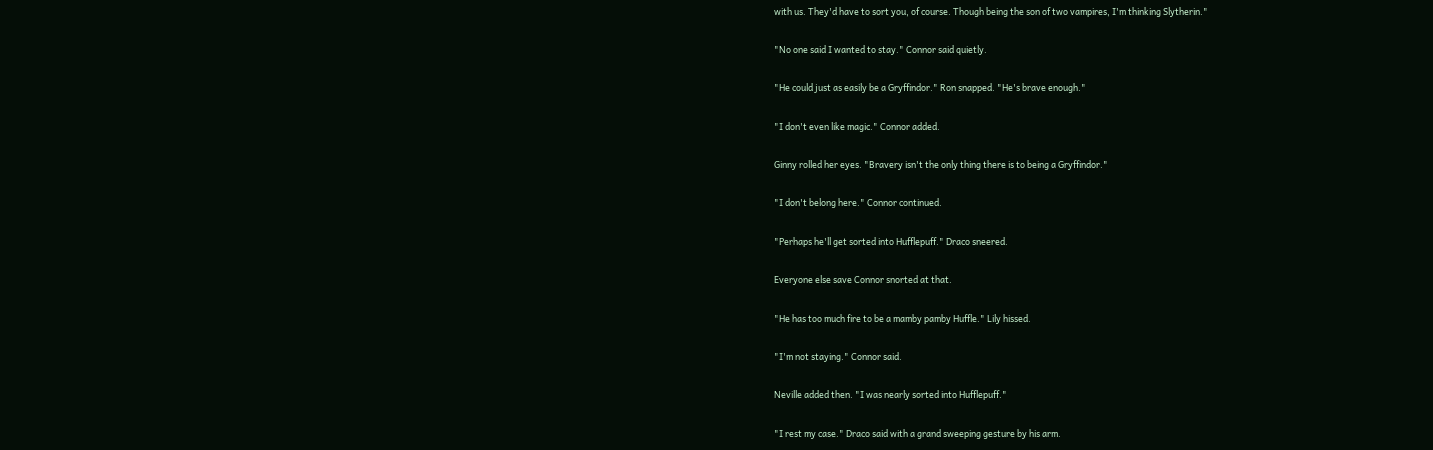with us. They'd have to sort you, of course. Though being the son of two vampires, I'm thinking Slytherin."

"No one said I wanted to stay." Connor said quietly.

"He could just as easily be a Gryffindor." Ron snapped. "He's brave enough."

"I don't even like magic." Connor added.

Ginny rolled her eyes. "Bravery isn't the only thing there is to being a Gryffindor."

"I don't belong here." Connor continued.

"Perhaps he'll get sorted into Hufflepuff." Draco sneered.

Everyone else save Connor snorted at that.

"He has too much fire to be a mamby pamby Huffle." Lily hissed.

"I'm not staying." Connor said.

Neville added then. "I was nearly sorted into Hufflepuff."

"I rest my case." Draco said with a grand sweeping gesture by his arm.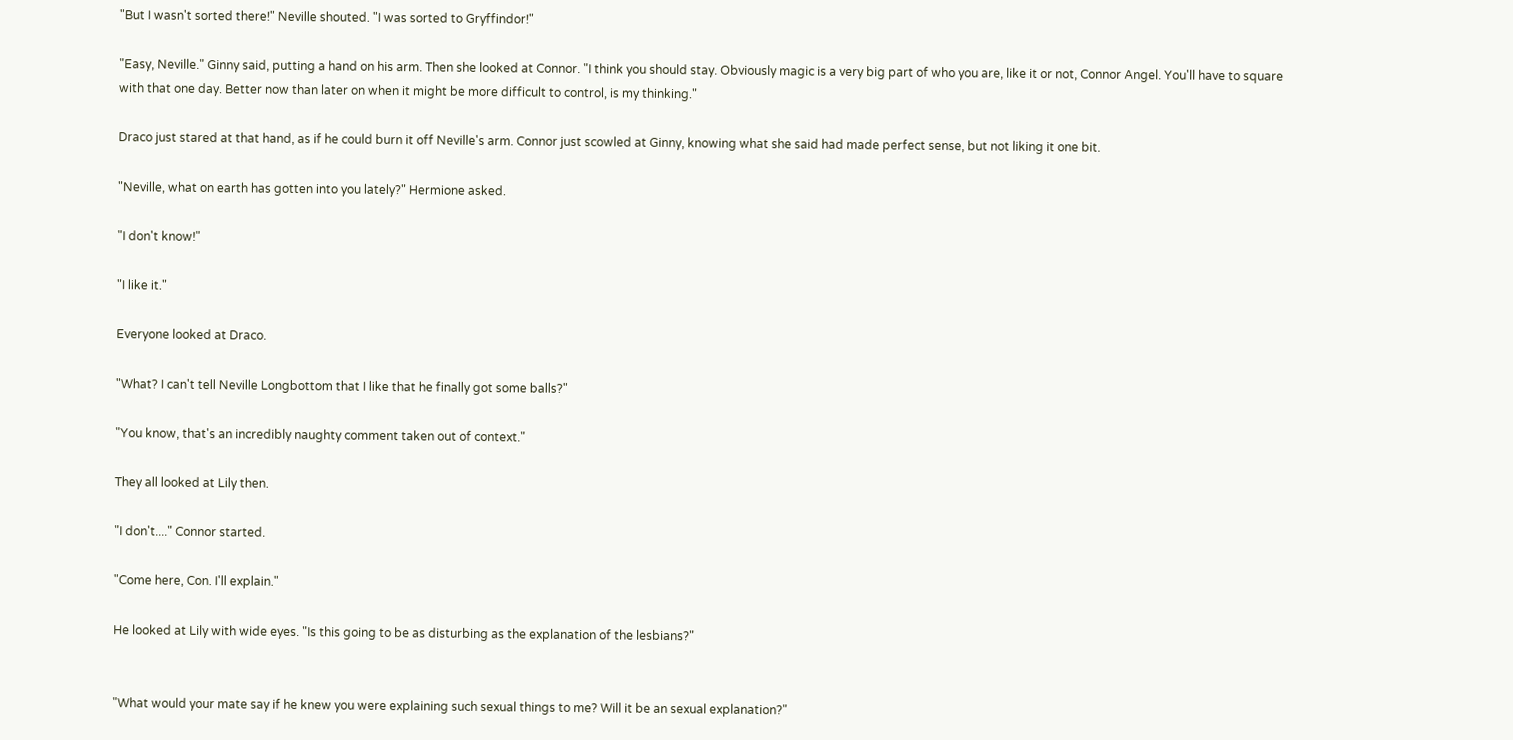"But I wasn't sorted there!" Neville shouted. "I was sorted to Gryffindor!"

"Easy, Neville." Ginny said, putting a hand on his arm. Then she looked at Connor. "I think you should stay. Obviously magic is a very big part of who you are, like it or not, Connor Angel. You'll have to square with that one day. Better now than later on when it might be more difficult to control, is my thinking."

Draco just stared at that hand, as if he could burn it off Neville's arm. Connor just scowled at Ginny, knowing what she said had made perfect sense, but not liking it one bit.

"Neville, what on earth has gotten into you lately?" Hermione asked.

"I don't know!"

"I like it."

Everyone looked at Draco.

"What? I can't tell Neville Longbottom that I like that he finally got some balls?"

"You know, that's an incredibly naughty comment taken out of context."

They all looked at Lily then.

"I don't...." Connor started.

"Come here, Con. I'll explain."

He looked at Lily with wide eyes. "Is this going to be as disturbing as the explanation of the lesbians?"


"What would your mate say if he knew you were explaining such sexual things to me? Will it be an sexual explanation?"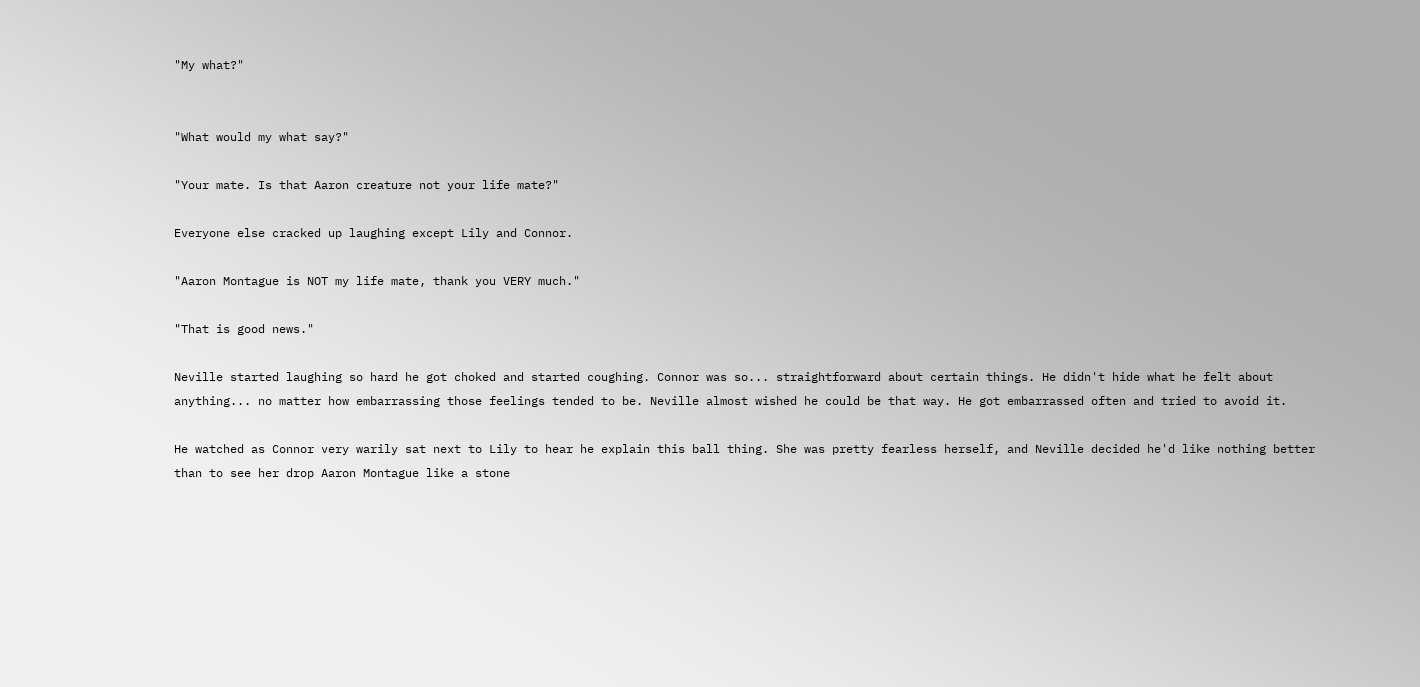"My what?"


"What would my what say?"

"Your mate. Is that Aaron creature not your life mate?"

Everyone else cracked up laughing except Lily and Connor.

"Aaron Montague is NOT my life mate, thank you VERY much."

"That is good news."

Neville started laughing so hard he got choked and started coughing. Connor was so... straightforward about certain things. He didn't hide what he felt about anything... no matter how embarrassing those feelings tended to be. Neville almost wished he could be that way. He got embarrassed often and tried to avoid it.

He watched as Connor very warily sat next to Lily to hear he explain this ball thing. She was pretty fearless herself, and Neville decided he'd like nothing better than to see her drop Aaron Montague like a stone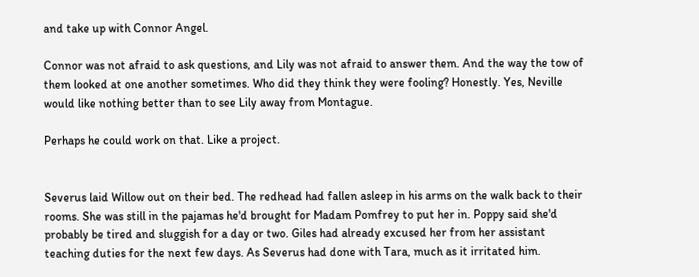and take up with Connor Angel.

Connor was not afraid to ask questions, and Lily was not afraid to answer them. And the way the tow of them looked at one another sometimes. Who did they think they were fooling? Honestly. Yes, Neville would like nothing better than to see Lily away from Montague.

Perhaps he could work on that. Like a project.


Severus laid Willow out on their bed. The redhead had fallen asleep in his arms on the walk back to their rooms. She was still in the pajamas he'd brought for Madam Pomfrey to put her in. Poppy said she'd probably be tired and sluggish for a day or two. Giles had already excused her from her assistant teaching duties for the next few days. As Severus had done with Tara, much as it irritated him.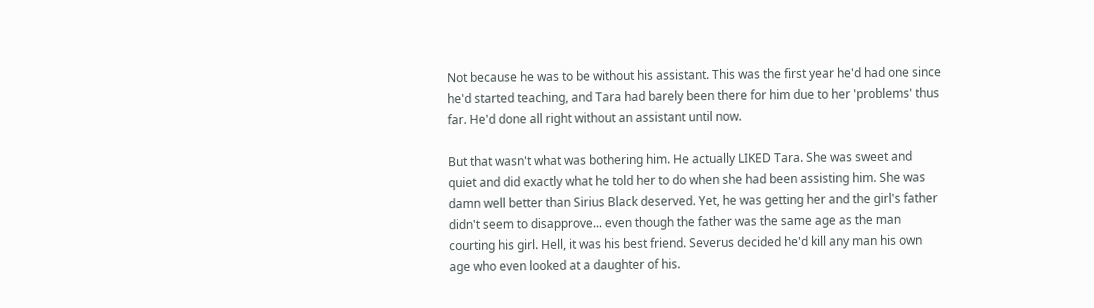Not because he was to be without his assistant. This was the first year he'd had one since he'd started teaching, and Tara had barely been there for him due to her 'problems' thus far. He'd done all right without an assistant until now.

But that wasn't what was bothering him. He actually LIKED Tara. She was sweet and quiet and did exactly what he told her to do when she had been assisting him. She was damn well better than Sirius Black deserved. Yet, he was getting her and the girl's father didn't seem to disapprove... even though the father was the same age as the man courting his girl. Hell, it was his best friend. Severus decided he'd kill any man his own age who even looked at a daughter of his.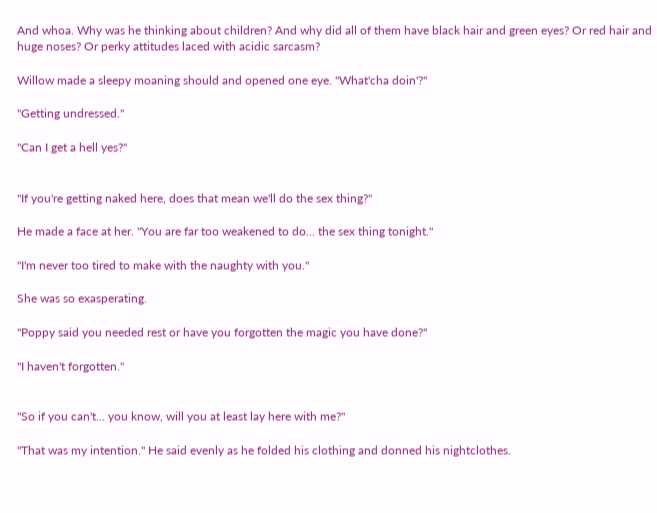And whoa. Why was he thinking about children? And why did all of them have black hair and green eyes? Or red hair and huge noses? Or perky attitudes laced with acidic sarcasm?

Willow made a sleepy moaning should and opened one eye. "What'cha doin'?"

"Getting undressed."

"Can I get a hell yes?"


"If you're getting naked here, does that mean we'll do the sex thing?"

He made a face at her. "You are far too weakened to do... the sex thing tonight."

"I'm never too tired to make with the naughty with you."

She was so exasperating.

"Poppy said you needed rest or have you forgotten the magic you have done?"

"I haven't forgotten."


"So if you can't... you know, will you at least lay here with me?"

"That was my intention." He said evenly as he folded his clothing and donned his nightclothes.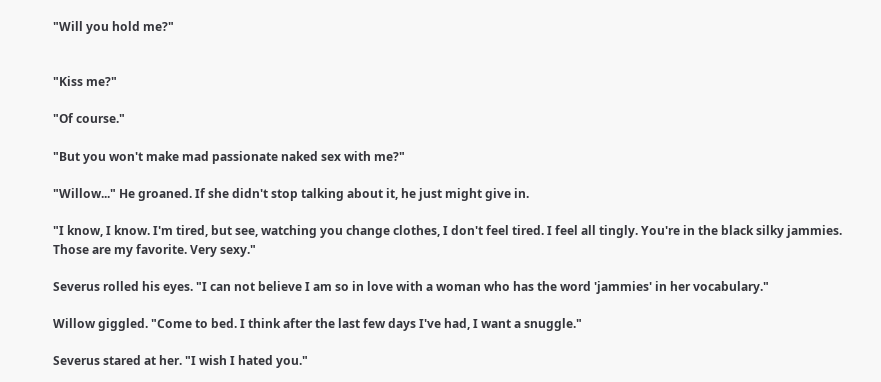"Will you hold me?"


"Kiss me?"

"Of course."

"But you won't make mad passionate naked sex with me?"

"Willow..." He groaned. If she didn't stop talking about it, he just might give in.

"I know, I know. I'm tired, but see, watching you change clothes, I don't feel tired. I feel all tingly. You're in the black silky jammies. Those are my favorite. Very sexy."

Severus rolled his eyes. "I can not believe I am so in love with a woman who has the word 'jammies' in her vocabulary."

Willow giggled. "Come to bed. I think after the last few days I've had, I want a snuggle."

Severus stared at her. "I wish I hated you."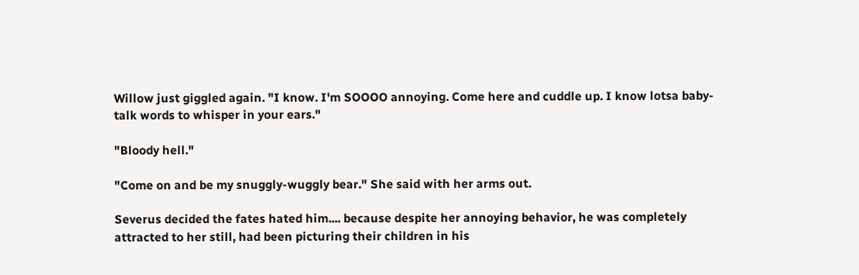Willow just giggled again. "I know. I'm SOOOO annoying. Come here and cuddle up. I know lotsa baby-talk words to whisper in your ears."

"Bloody hell."

"Come on and be my snuggly-wuggly bear." She said with her arms out.

Severus decided the fates hated him.... because despite her annoying behavior, he was completely attracted to her still, had been picturing their children in his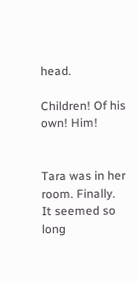head.

Children! Of his own! Him!


Tara was in her room. Finally. It seemed so long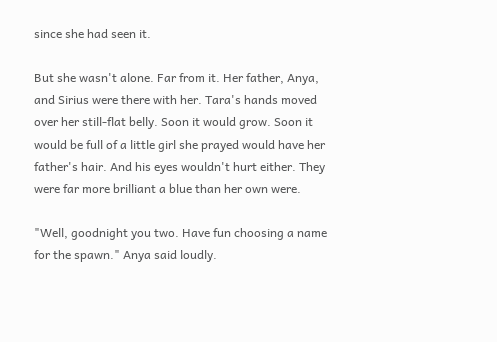since she had seen it.

But she wasn't alone. Far from it. Her father, Anya, and Sirius were there with her. Tara's hands moved over her still-flat belly. Soon it would grow. Soon it would be full of a little girl she prayed would have her father's hair. And his eyes wouldn't hurt either. They were far more brilliant a blue than her own were.

"Well, goodnight you two. Have fun choosing a name for the spawn." Anya said loudly.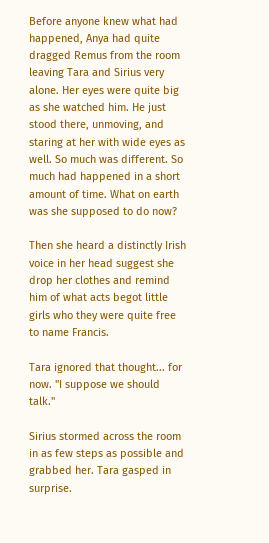Before anyone knew what had happened, Anya had quite dragged Remus from the room leaving Tara and Sirius very alone. Her eyes were quite big as she watched him. He just stood there, unmoving, and staring at her with wide eyes as well. So much was different. So much had happened in a short amount of time. What on earth was she supposed to do now?

Then she heard a distinctly Irish voice in her head suggest she drop her clothes and remind him of what acts begot little girls who they were quite free to name Francis.

Tara ignored that thought... for now. "I suppose we should talk."

Sirius stormed across the room in as few steps as possible and grabbed her. Tara gasped in surprise.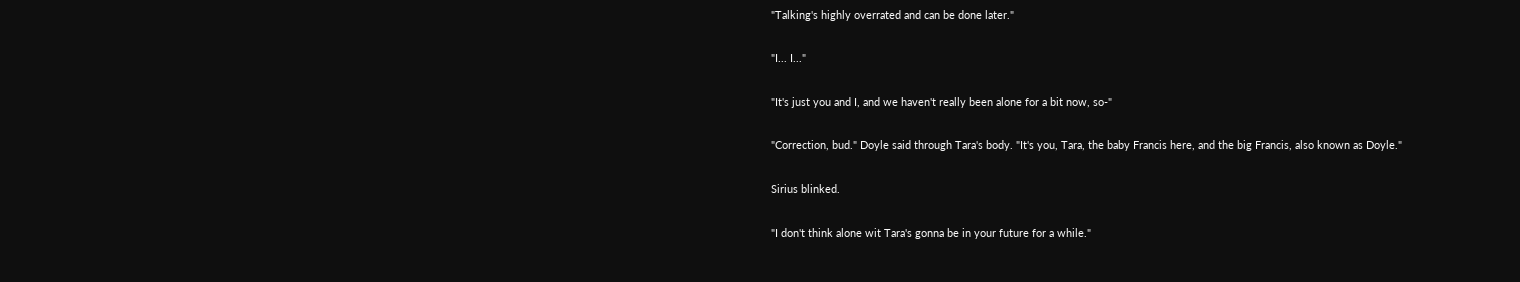"Talking's highly overrated and can be done later."

"I... I..."

"It's just you and I, and we haven't really been alone for a bit now, so-"

"Correction, bud." Doyle said through Tara's body. "It's you, Tara, the baby Francis here, and the big Francis, also known as Doyle."

Sirius blinked.

"I don't think alone wit Tara's gonna be in your future for a while."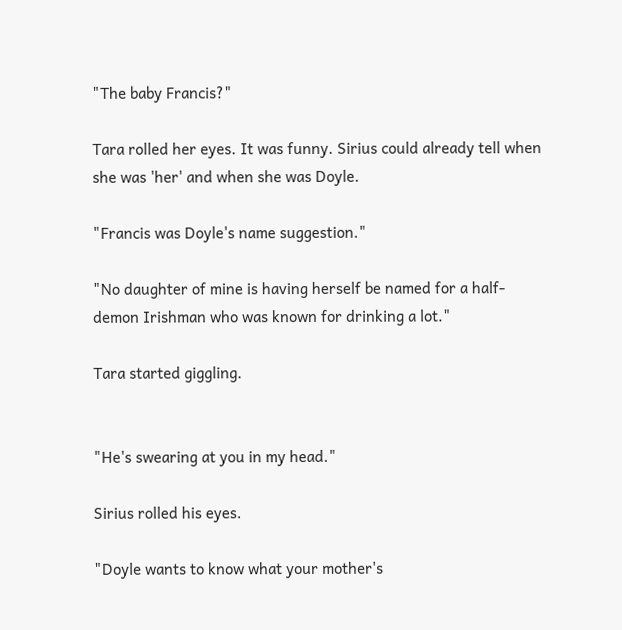"The baby Francis?"

Tara rolled her eyes. It was funny. Sirius could already tell when she was 'her' and when she was Doyle.

"Francis was Doyle's name suggestion."

"No daughter of mine is having herself be named for a half-demon Irishman who was known for drinking a lot."

Tara started giggling.


"He's swearing at you in my head."

Sirius rolled his eyes.

"Doyle wants to know what your mother's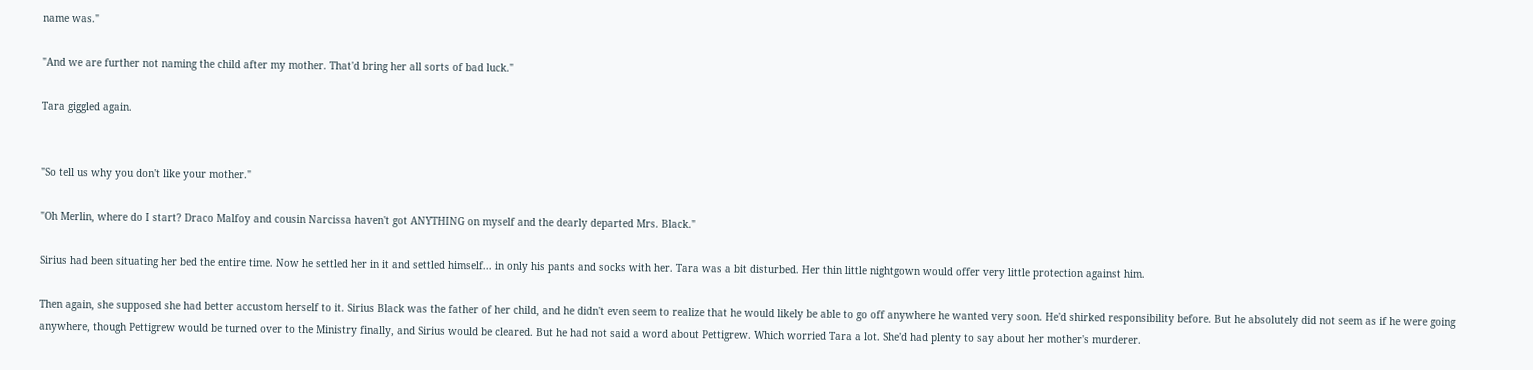name was."

"And we are further not naming the child after my mother. That'd bring her all sorts of bad luck."

Tara giggled again.


"So tell us why you don't like your mother."

"Oh Merlin, where do I start? Draco Malfoy and cousin Narcissa haven't got ANYTHING on myself and the dearly departed Mrs. Black."

Sirius had been situating her bed the entire time. Now he settled her in it and settled himself... in only his pants and socks with her. Tara was a bit disturbed. Her thin little nightgown would offer very little protection against him.

Then again, she supposed she had better accustom herself to it. Sirius Black was the father of her child, and he didn't even seem to realize that he would likely be able to go off anywhere he wanted very soon. He'd shirked responsibility before. But he absolutely did not seem as if he were going anywhere, though Pettigrew would be turned over to the Ministry finally, and Sirius would be cleared. But he had not said a word about Pettigrew. Which worried Tara a lot. She'd had plenty to say about her mother's murderer.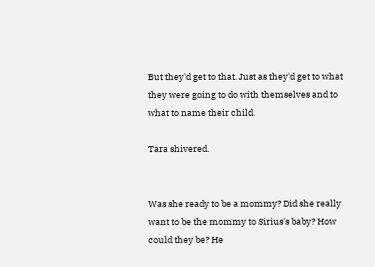But they'd get to that. Just as they'd get to what they were going to do with themselves and to what to name their child.

Tara shivered.


Was she ready to be a mommy? Did she really want to be the mommy to Sirius's baby? How could they be? He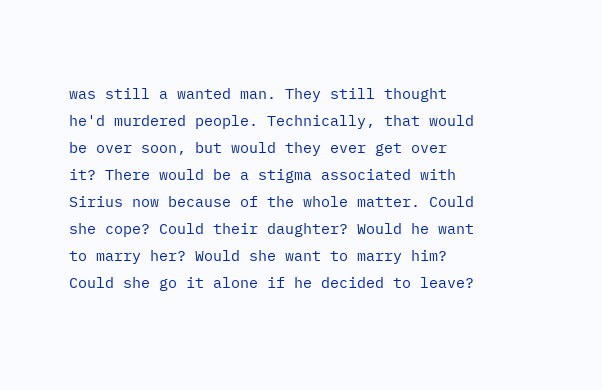was still a wanted man. They still thought he'd murdered people. Technically, that would be over soon, but would they ever get over it? There would be a stigma associated with Sirius now because of the whole matter. Could she cope? Could their daughter? Would he want to marry her? Would she want to marry him? Could she go it alone if he decided to leave?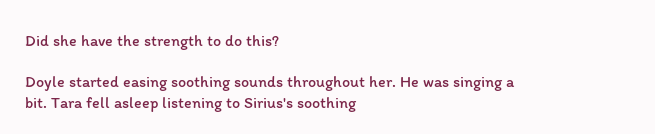Did she have the strength to do this?

Doyle started easing soothing sounds throughout her. He was singing a bit. Tara fell asleep listening to Sirius's soothing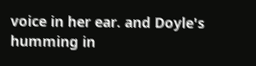voice in her ear. and Doyle's humming in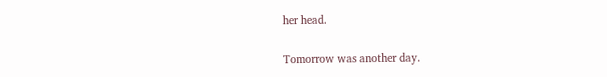her head.

Tomorrow was another day.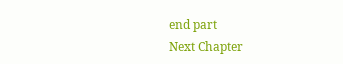end part
Next Chapter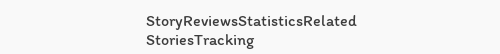StoryReviewsStatisticsRelated StoriesTracking